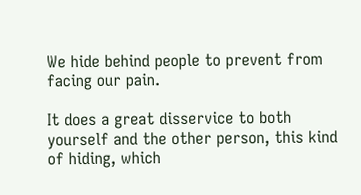We hide behind people to prevent from facing our pain.

It does a great disservice to both yourself and the other person, this kind of hiding, which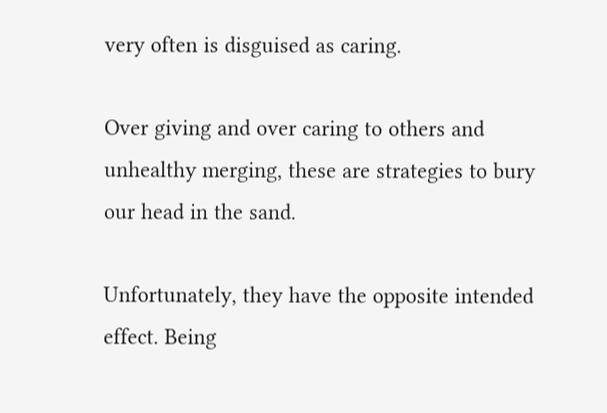very often is disguised as caring.

Over giving and over caring to others and unhealthy merging, these are strategies to bury our head in the sand.

Unfortunately, they have the opposite intended effect. Being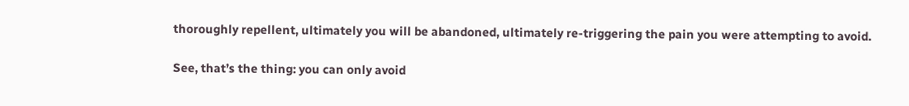thoroughly repellent, ultimately you will be abandoned, ultimately re-triggering the pain you were attempting to avoid.

See, that’s the thing: you can only avoid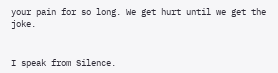your pain for so long. We get hurt until we get the joke.


I speak from Silence.